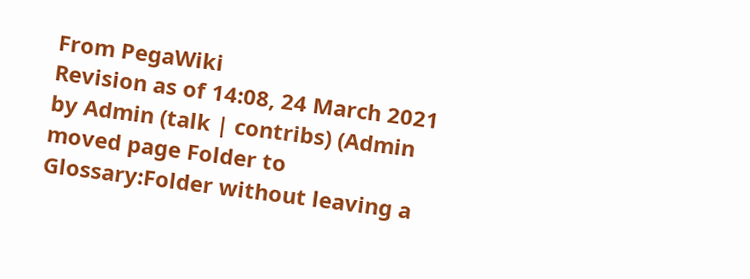From PegaWiki
Revision as of 14:08, 24 March 2021 by Admin (talk | contribs) (Admin moved page Folder to Glossary:Folder without leaving a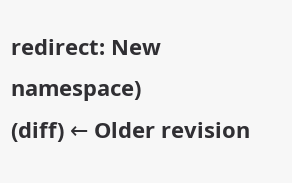redirect: New namespace)
(diff) ← Older revision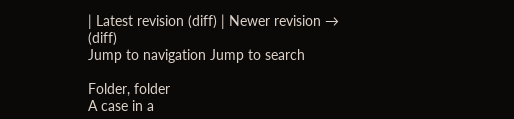| Latest revision (diff) | Newer revision → (diff)
Jump to navigation Jump to search

Folder, folder
A case in a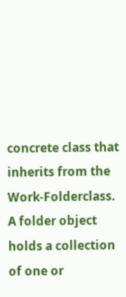concrete class that inherits from the Work-Folderclass. A folder object holds a collection of one or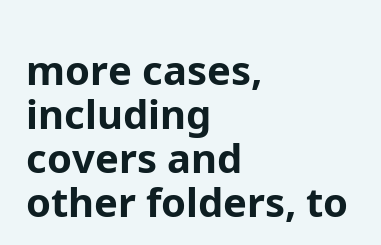more cases, including covers and other folders, to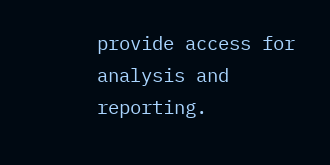provide access for analysis and reporting.